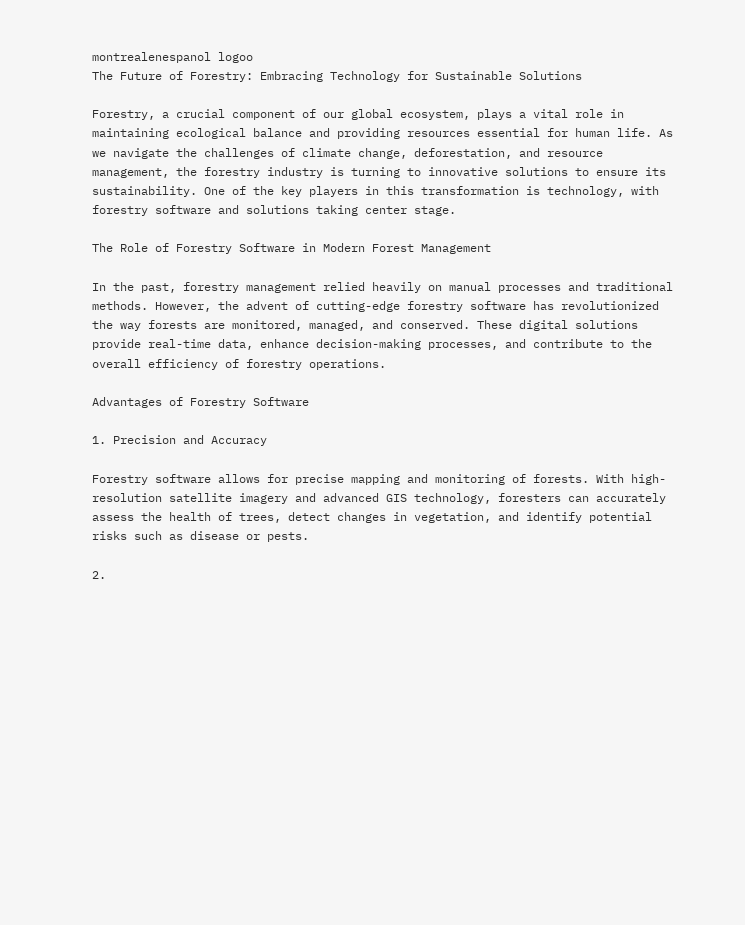montrealenespanol logoo
The Future of Forestry: Embracing Technology for Sustainable Solutions

Forestry, a crucial component of our global ecosystem, plays a vital role in maintaining ecological balance and providing resources essential for human life. As we navigate the challenges of climate change, deforestation, and resource management, the forestry industry is turning to innovative solutions to ensure its sustainability. One of the key players in this transformation is technology, with forestry software and solutions taking center stage.

The Role of Forestry Software in Modern Forest Management

In the past, forestry management relied heavily on manual processes and traditional methods. However, the advent of cutting-edge forestry software has revolutionized the way forests are monitored, managed, and conserved. These digital solutions provide real-time data, enhance decision-making processes, and contribute to the overall efficiency of forestry operations.

Advantages of Forestry Software

1. Precision and Accuracy

Forestry software allows for precise mapping and monitoring of forests. With high-resolution satellite imagery and advanced GIS technology, foresters can accurately assess the health of trees, detect changes in vegetation, and identify potential risks such as disease or pests.

2.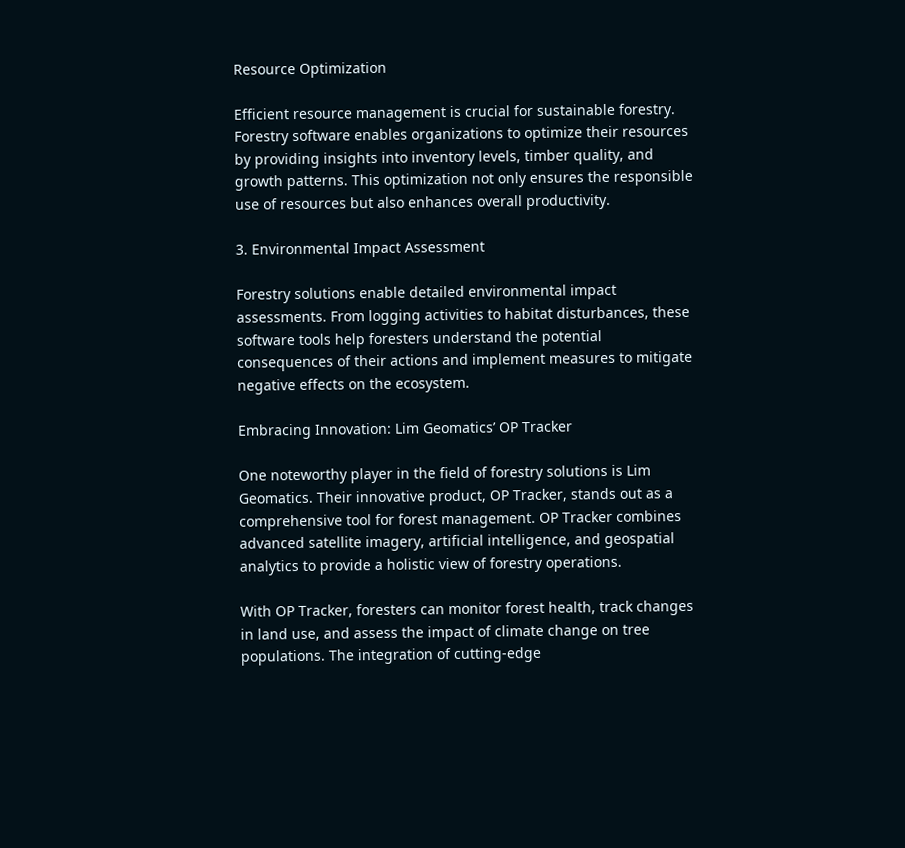Resource Optimization

Efficient resource management is crucial for sustainable forestry. Forestry software enables organizations to optimize their resources by providing insights into inventory levels, timber quality, and growth patterns. This optimization not only ensures the responsible use of resources but also enhances overall productivity.

3. Environmental Impact Assessment

Forestry solutions enable detailed environmental impact assessments. From logging activities to habitat disturbances, these software tools help foresters understand the potential consequences of their actions and implement measures to mitigate negative effects on the ecosystem.

Embracing Innovation: Lim Geomatics’ OP Tracker

One noteworthy player in the field of forestry solutions is Lim Geomatics. Their innovative product, OP Tracker, stands out as a comprehensive tool for forest management. OP Tracker combines advanced satellite imagery, artificial intelligence, and geospatial analytics to provide a holistic view of forestry operations.

With OP Tracker, foresters can monitor forest health, track changes in land use, and assess the impact of climate change on tree populations. The integration of cutting-edge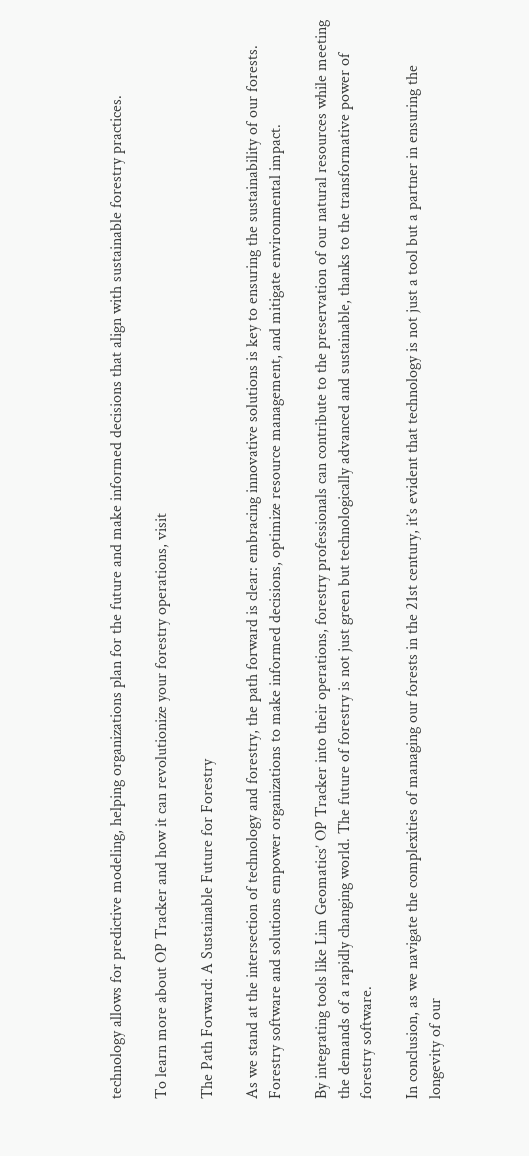technology allows for predictive modeling, helping organizations plan for the future and make informed decisions that align with sustainable forestry practices.

To learn more about OP Tracker and how it can revolutionize your forestry operations, visit

The Path Forward: A Sustainable Future for Forestry

As we stand at the intersection of technology and forestry, the path forward is clear: embracing innovative solutions is key to ensuring the sustainability of our forests. Forestry software and solutions empower organizations to make informed decisions, optimize resource management, and mitigate environmental impact.

By integrating tools like Lim Geomatics’ OP Tracker into their operations, forestry professionals can contribute to the preservation of our natural resources while meeting the demands of a rapidly changing world. The future of forestry is not just green but technologically advanced and sustainable, thanks to the transformative power of forestry software.

In conclusion, as we navigate the complexities of managing our forests in the 21st century, it’s evident that technology is not just a tool but a partner in ensuring the longevity of our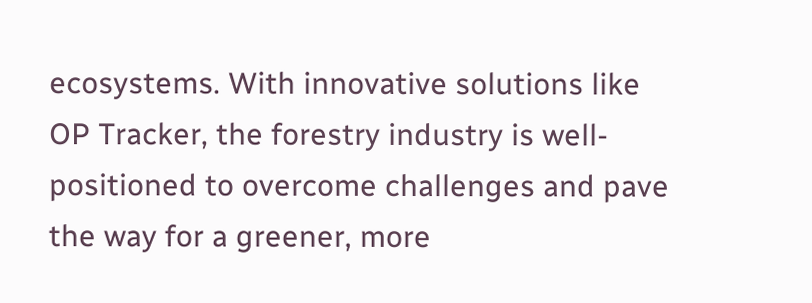ecosystems. With innovative solutions like OP Tracker, the forestry industry is well-positioned to overcome challenges and pave the way for a greener, more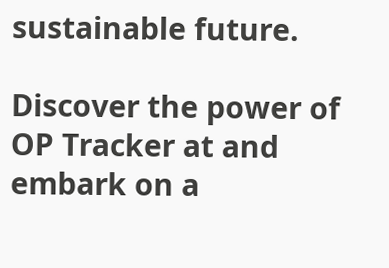sustainable future.

Discover the power of OP Tracker at and embark on a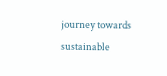journey towards sustainable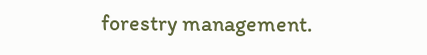forestry management.